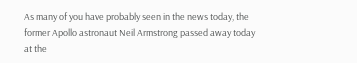As many of you have probably seen in the news today, the former Apollo astronaut Neil Armstrong passed away today at the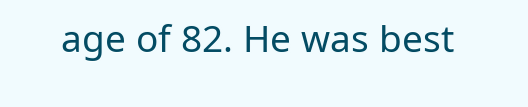age of 82. He was best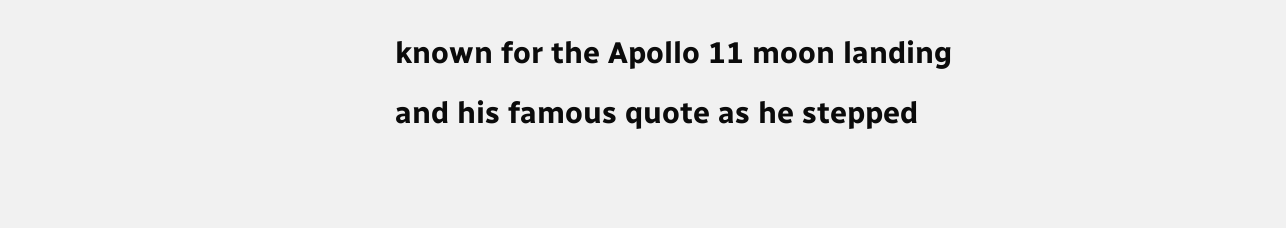known for the Apollo 11 moon landing and his famous quote as he stepped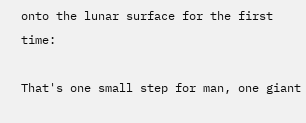onto the lunar surface for the first time:

That's one small step for man, one giant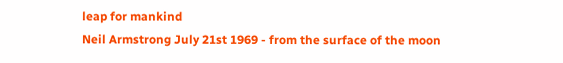leap for mankind
Neil Armstrong July 21st 1969 - from the surface of the moon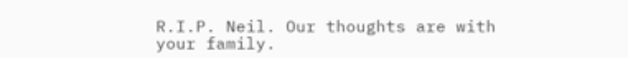R.I.P. Neil. Our thoughts are with your family.